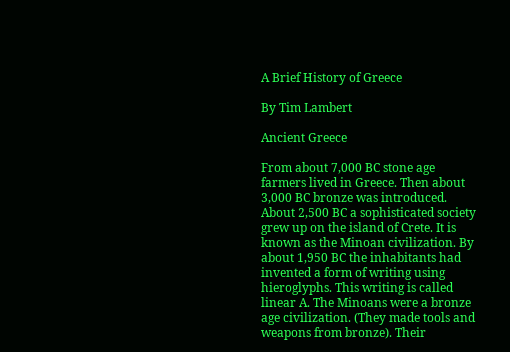A Brief History of Greece

By Tim Lambert

Ancient Greece

From about 7,000 BC stone age farmers lived in Greece. Then about 3,000 BC bronze was introduced. About 2,500 BC a sophisticated society grew up on the island of Crete. It is known as the Minoan civilization. By about 1,950 BC the inhabitants had invented a form of writing using hieroglyphs. This writing is called linear A. The Minoans were a bronze age civilization. (They made tools and weapons from bronze). Their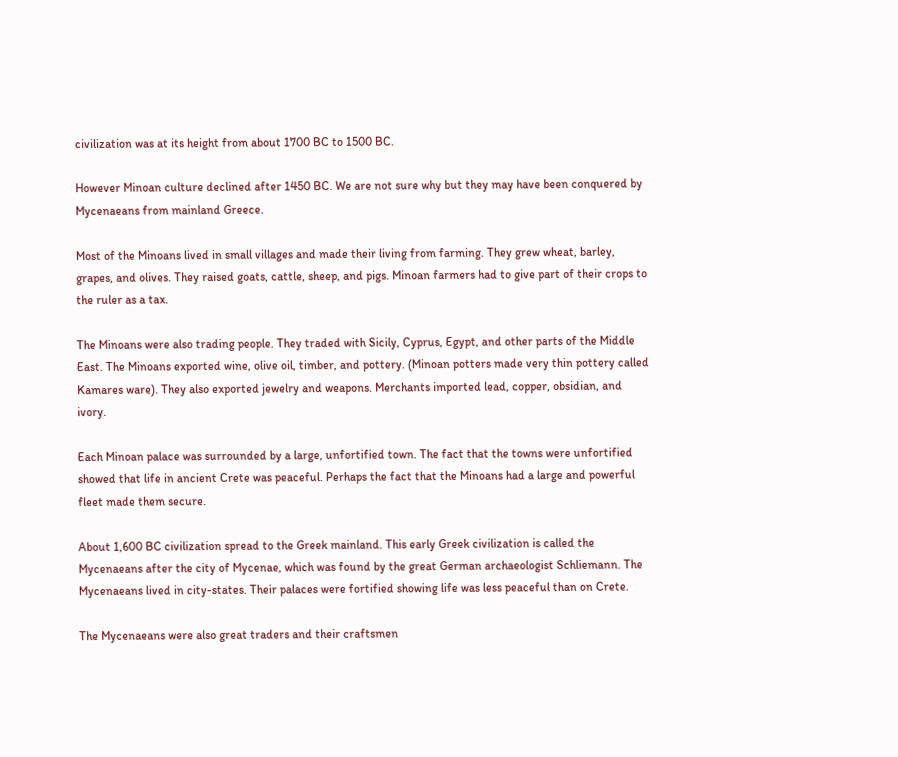civilization was at its height from about 1700 BC to 1500 BC.

However Minoan culture declined after 1450 BC. We are not sure why but they may have been conquered by Mycenaeans from mainland Greece.

Most of the Minoans lived in small villages and made their living from farming. They grew wheat, barley, grapes, and olives. They raised goats, cattle, sheep, and pigs. Minoan farmers had to give part of their crops to the ruler as a tax.

The Minoans were also trading people. They traded with Sicily, Cyprus, Egypt, and other parts of the Middle East. The Minoans exported wine, olive oil, timber, and pottery. (Minoan potters made very thin pottery called Kamares ware). They also exported jewelry and weapons. Merchants imported lead, copper, obsidian, and ivory.

Each Minoan palace was surrounded by a large, unfortified town. The fact that the towns were unfortified showed that life in ancient Crete was peaceful. Perhaps the fact that the Minoans had a large and powerful fleet made them secure.

About 1,600 BC civilization spread to the Greek mainland. This early Greek civilization is called the Mycenaeans after the city of Mycenae, which was found by the great German archaeologist Schliemann. The Mycenaeans lived in city-states. Their palaces were fortified showing life was less peaceful than on Crete.

The Mycenaeans were also great traders and their craftsmen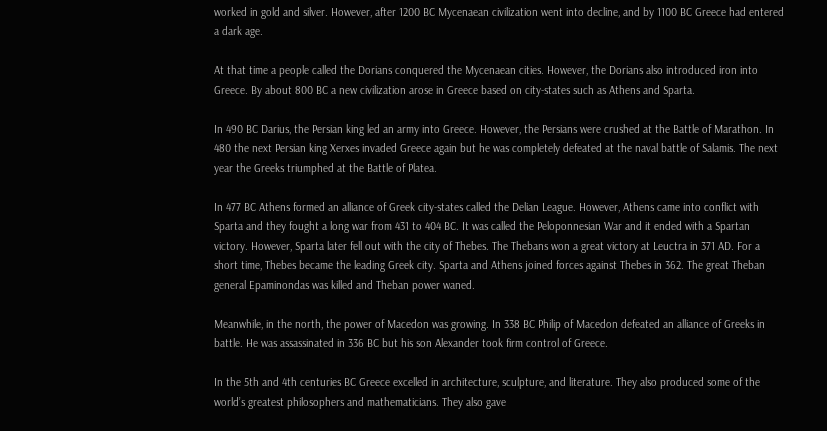worked in gold and silver. However, after 1200 BC Mycenaean civilization went into decline, and by 1100 BC Greece had entered a dark age.

At that time a people called the Dorians conquered the Mycenaean cities. However, the Dorians also introduced iron into Greece. By about 800 BC a new civilization arose in Greece based on city-states such as Athens and Sparta.

In 490 BC Darius, the Persian king led an army into Greece. However, the Persians were crushed at the Battle of Marathon. In 480 the next Persian king Xerxes invaded Greece again but he was completely defeated at the naval battle of Salamis. The next year the Greeks triumphed at the Battle of Platea.

In 477 BC Athens formed an alliance of Greek city-states called the Delian League. However, Athens came into conflict with Sparta and they fought a long war from 431 to 404 BC. It was called the Peloponnesian War and it ended with a Spartan victory. However, Sparta later fell out with the city of Thebes. The Thebans won a great victory at Leuctra in 371 AD. For a short time, Thebes became the leading Greek city. Sparta and Athens joined forces against Thebes in 362. The great Theban general Epaminondas was killed and Theban power waned.

Meanwhile, in the north, the power of Macedon was growing. In 338 BC Philip of Macedon defeated an alliance of Greeks in battle. He was assassinated in 336 BC but his son Alexander took firm control of Greece.

In the 5th and 4th centuries BC Greece excelled in architecture, sculpture, and literature. They also produced some of the world’s greatest philosophers and mathematicians. They also gave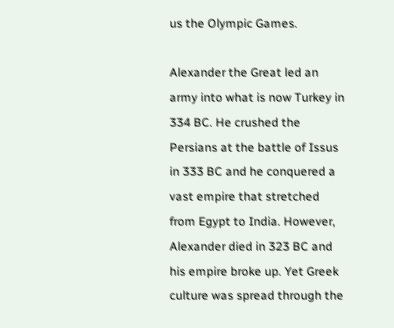us the Olympic Games.

Alexander the Great led an army into what is now Turkey in 334 BC. He crushed the Persians at the battle of Issus in 333 BC and he conquered a vast empire that stretched from Egypt to India. However, Alexander died in 323 BC and his empire broke up. Yet Greek culture was spread through the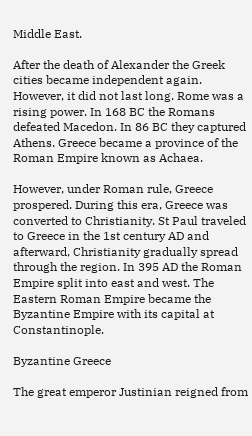Middle East.

After the death of Alexander the Greek cities became independent again. However, it did not last long. Rome was a rising power. In 168 BC the Romans defeated Macedon. In 86 BC they captured Athens. Greece became a province of the Roman Empire known as Achaea.

However, under Roman rule, Greece prospered. During this era, Greece was converted to Christianity. St Paul traveled to Greece in the 1st century AD and afterward, Christianity gradually spread through the region. In 395 AD the Roman Empire split into east and west. The Eastern Roman Empire became the Byzantine Empire with its capital at Constantinople.

Byzantine Greece

The great emperor Justinian reigned from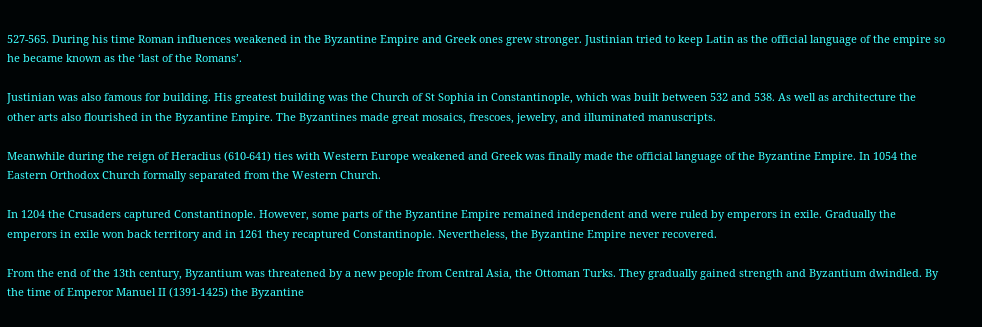527-565. During his time Roman influences weakened in the Byzantine Empire and Greek ones grew stronger. Justinian tried to keep Latin as the official language of the empire so he became known as the ‘last of the Romans’.

Justinian was also famous for building. His greatest building was the Church of St Sophia in Constantinople, which was built between 532 and 538. As well as architecture the other arts also flourished in the Byzantine Empire. The Byzantines made great mosaics, frescoes, jewelry, and illuminated manuscripts.

Meanwhile during the reign of Heraclius (610-641) ties with Western Europe weakened and Greek was finally made the official language of the Byzantine Empire. In 1054 the Eastern Orthodox Church formally separated from the Western Church.

In 1204 the Crusaders captured Constantinople. However, some parts of the Byzantine Empire remained independent and were ruled by emperors in exile. Gradually the emperors in exile won back territory and in 1261 they recaptured Constantinople. Nevertheless, the Byzantine Empire never recovered.

From the end of the 13th century, Byzantium was threatened by a new people from Central Asia, the Ottoman Turks. They gradually gained strength and Byzantium dwindled. By the time of Emperor Manuel II (1391-1425) the Byzantine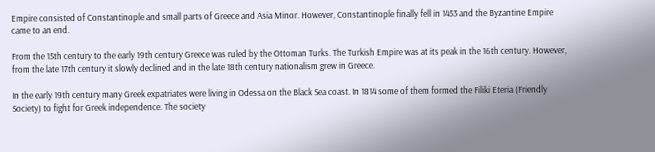Empire consisted of Constantinople and small parts of Greece and Asia Minor. However, Constantinople finally fell in 1453 and the Byzantine Empire came to an end.

From the 15th century to the early 19th century Greece was ruled by the Ottoman Turks. The Turkish Empire was at its peak in the 16th century. However, from the late 17th century it slowly declined and in the late 18th century nationalism grew in Greece.

In the early 19th century many Greek expatriates were living in Odessa on the Black Sea coast. In 1814 some of them formed the Filiki Eteria (Friendly Society) to fight for Greek independence. The society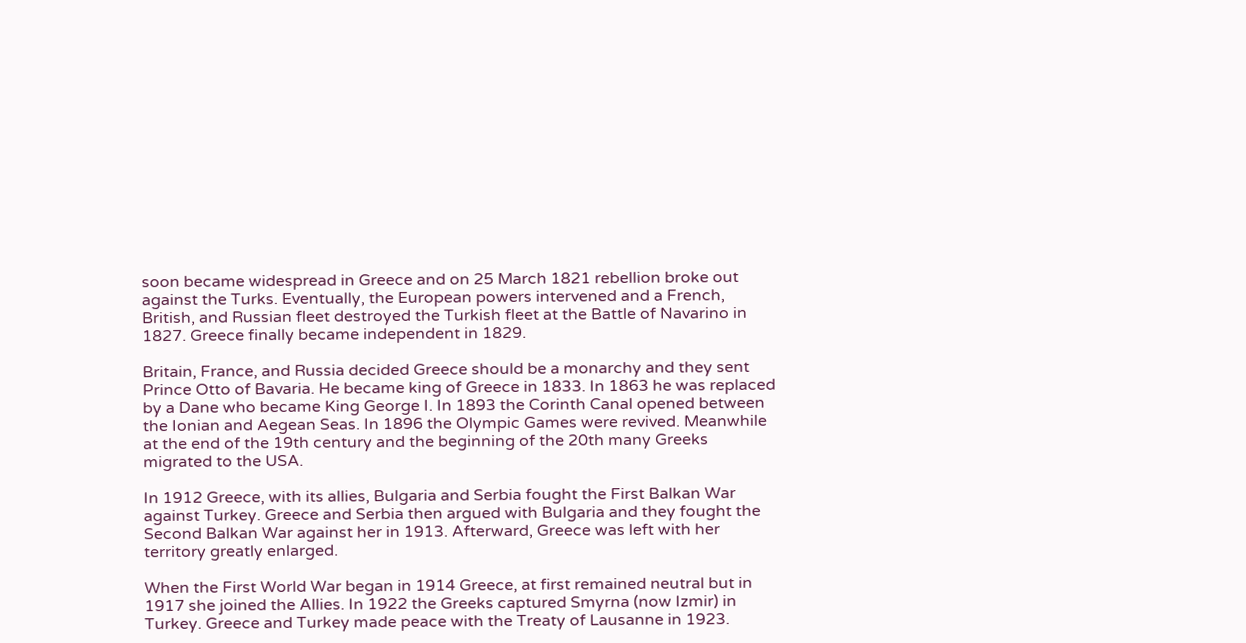soon became widespread in Greece and on 25 March 1821 rebellion broke out against the Turks. Eventually, the European powers intervened and a French, British, and Russian fleet destroyed the Turkish fleet at the Battle of Navarino in 1827. Greece finally became independent in 1829.

Britain, France, and Russia decided Greece should be a monarchy and they sent Prince Otto of Bavaria. He became king of Greece in 1833. In 1863 he was replaced by a Dane who became King George I. In 1893 the Corinth Canal opened between the Ionian and Aegean Seas. In 1896 the Olympic Games were revived. Meanwhile at the end of the 19th century and the beginning of the 20th many Greeks migrated to the USA.

In 1912 Greece, with its allies, Bulgaria and Serbia fought the First Balkan War against Turkey. Greece and Serbia then argued with Bulgaria and they fought the Second Balkan War against her in 1913. Afterward, Greece was left with her territory greatly enlarged.

When the First World War began in 1914 Greece, at first remained neutral but in 1917 she joined the Allies. In 1922 the Greeks captured Smyrna (now Izmir) in Turkey. Greece and Turkey made peace with the Treaty of Lausanne in 1923.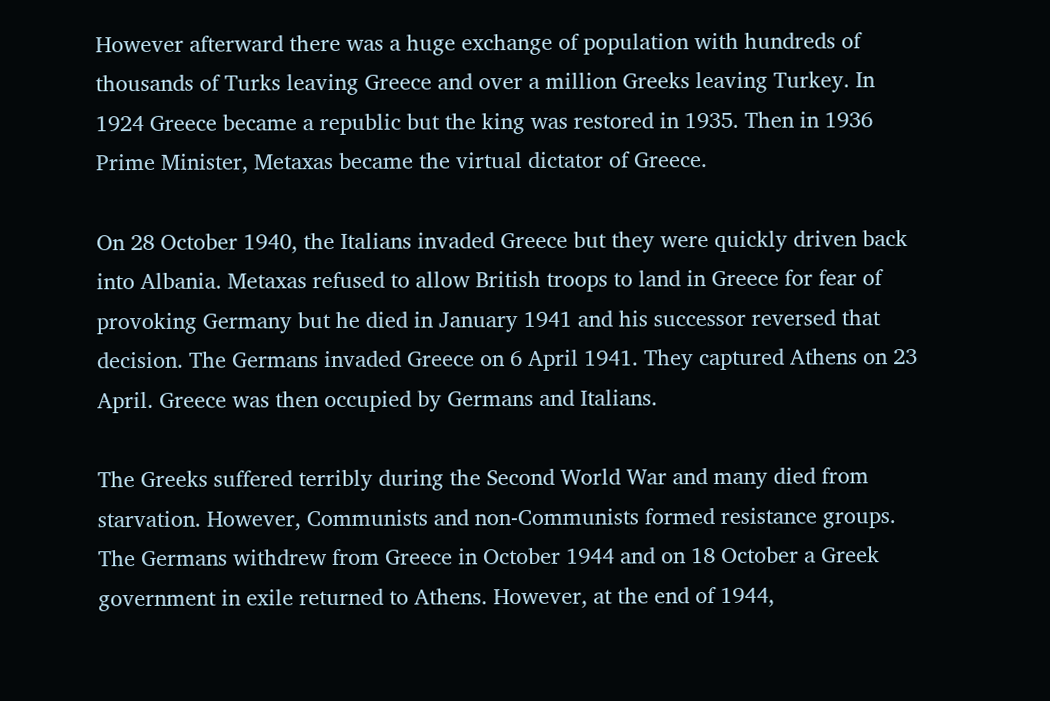However afterward there was a huge exchange of population with hundreds of thousands of Turks leaving Greece and over a million Greeks leaving Turkey. In 1924 Greece became a republic but the king was restored in 1935. Then in 1936 Prime Minister, Metaxas became the virtual dictator of Greece.

On 28 October 1940, the Italians invaded Greece but they were quickly driven back into Albania. Metaxas refused to allow British troops to land in Greece for fear of provoking Germany but he died in January 1941 and his successor reversed that decision. The Germans invaded Greece on 6 April 1941. They captured Athens on 23 April. Greece was then occupied by Germans and Italians.

The Greeks suffered terribly during the Second World War and many died from starvation. However, Communists and non-Communists formed resistance groups. The Germans withdrew from Greece in October 1944 and on 18 October a Greek government in exile returned to Athens. However, at the end of 1944,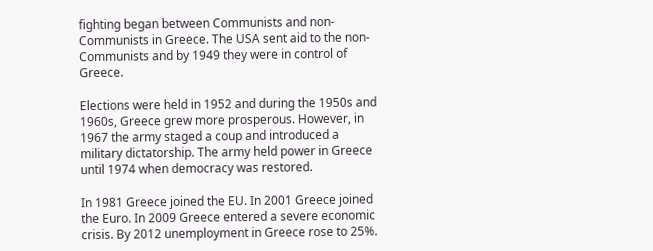fighting began between Communists and non-Communists in Greece. The USA sent aid to the non-Communists and by 1949 they were in control of Greece.

Elections were held in 1952 and during the 1950s and 1960s, Greece grew more prosperous. However, in 1967 the army staged a coup and introduced a military dictatorship. The army held power in Greece until 1974 when democracy was restored.

In 1981 Greece joined the EU. In 2001 Greece joined the Euro. In 2009 Greece entered a severe economic crisis. By 2012 unemployment in Greece rose to 25%.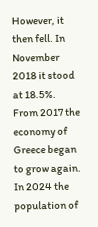However, it then fell. In November 2018 it stood at 18.5%. From 2017 the economy of Greece began to grow again. In 2024 the population of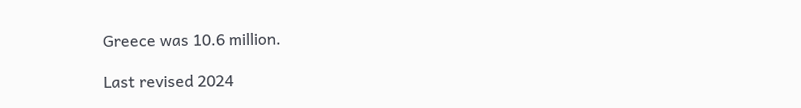Greece was 10.6 million.

Last revised 2024